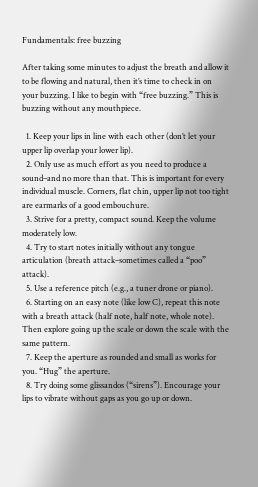Fundamentals: free buzzing

After taking some minutes to adjust the breath and allow it to be flowing and natural, then it’s time to check in on your buzzing. I like to begin with “free buzzing.” This is buzzing without any mouthpiece.

  1. Keep your lips in line with each other (don’t let your upper lip overlap your lower lip).
  2. Only use as much effort as you need to produce a sound–and no more than that. This is important for every individual muscle. Corners, flat chin, upper lip not too tight are earmarks of a good embouchure.
  3. Strive for a pretty, compact sound. Keep the volume moderately low.
  4. Try to start notes initially without any tongue articulation (breath attack–sometimes called a “poo” attack).
  5. Use a reference pitch (e.g., a tuner drone or piano).
  6. Starting on an easy note (like low C), repeat this note with a breath attack (half note, half note, whole note). Then explore going up the scale or down the scale with the same pattern.
  7. Keep the aperture as rounded and small as works for you. “Hug” the aperture.
  8. Try doing some glissandos (“sirens”). Encourage your lips to vibrate without gaps as you go up or down.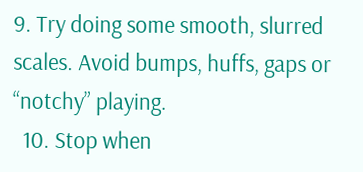9. Try doing some smooth, slurred scales. Avoid bumps, huffs, gaps or “notchy” playing.
  10. Stop when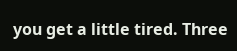you get a little tired. Three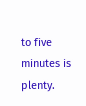to five minutes is plenty.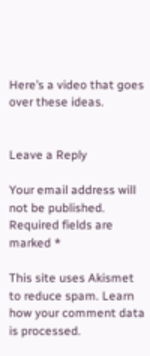Here’s a video that goes over these ideas.


Leave a Reply

Your email address will not be published. Required fields are marked *

This site uses Akismet to reduce spam. Learn how your comment data is processed.